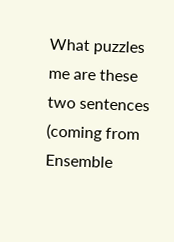What puzzles me are these two sentences (coming from Ensemble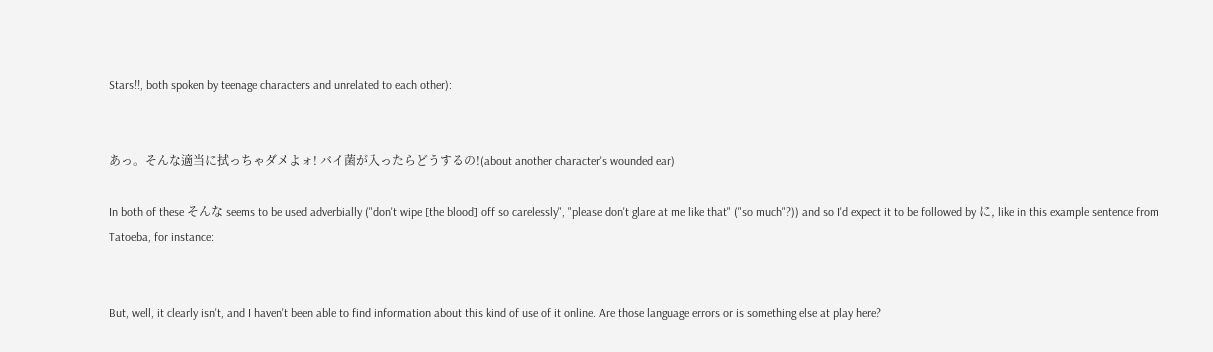Stars!!, both spoken by teenage characters and unrelated to each other):


あっ。そんな適当に拭っちゃダメよォ! バイ菌が入ったらどうするの!(about another character's wounded ear)

In both of these そんな seems to be used adverbially ("don't wipe [the blood] off so carelessly", "please don't glare at me like that" ("so much"?)) and so I'd expect it to be followed by に, like in this example sentence from Tatoeba, for instance:


But, well, it clearly isn't, and I haven't been able to find information about this kind of use of it online. Are those language errors or is something else at play here?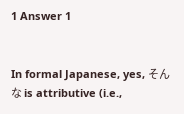1 Answer 1


In formal Japanese, yes, そんな is attributive (i.e.,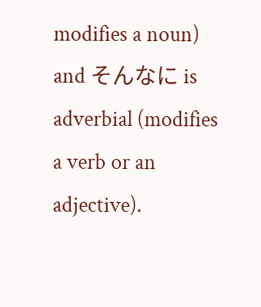modifies a noun) and そんなに is adverbial (modifies a verb or an adjective).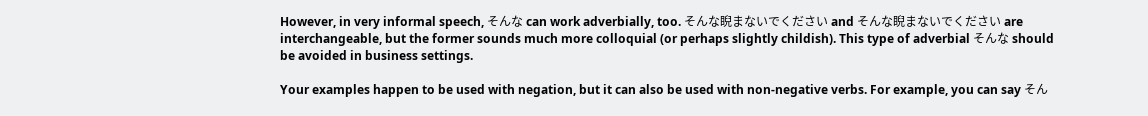However, in very informal speech, そんな can work adverbially, too. そんな睨まないでください and そんな睨まないでください are interchangeable, but the former sounds much more colloquial (or perhaps slightly childish). This type of adverbial そんな should be avoided in business settings.

Your examples happen to be used with negation, but it can also be used with non-negative verbs. For example, you can say そん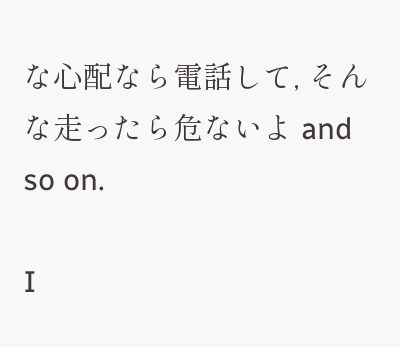な心配なら電話して, そんな走ったら危ないよ and so on.

I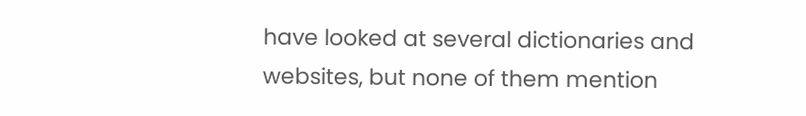have looked at several dictionaries and websites, but none of them mention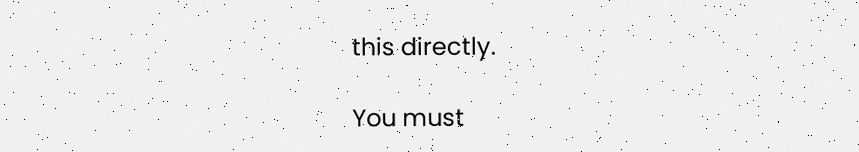this directly.

You must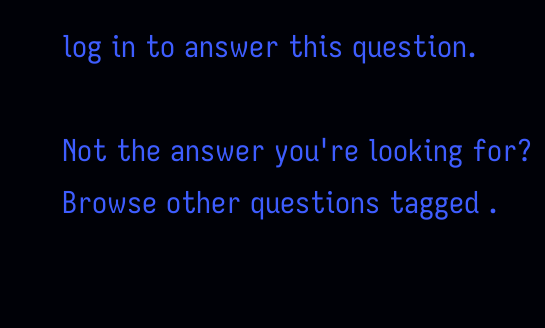log in to answer this question.

Not the answer you're looking for? Browse other questions tagged .